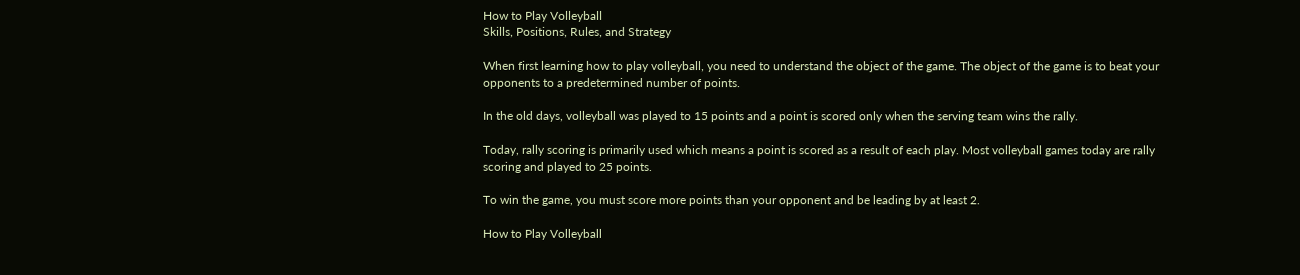How to Play Volleyball
Skills, Positions, Rules, and Strategy

When first learning how to play volleyball, you need to understand the object of the game. The object of the game is to beat your opponents to a predetermined number of points.

In the old days, volleyball was played to 15 points and a point is scored only when the serving team wins the rally.

Today, rally scoring is primarily used which means a point is scored as a result of each play. Most volleyball games today are rally scoring and played to 25 points.

To win the game, you must score more points than your opponent and be leading by at least 2.

How to Play Volleyball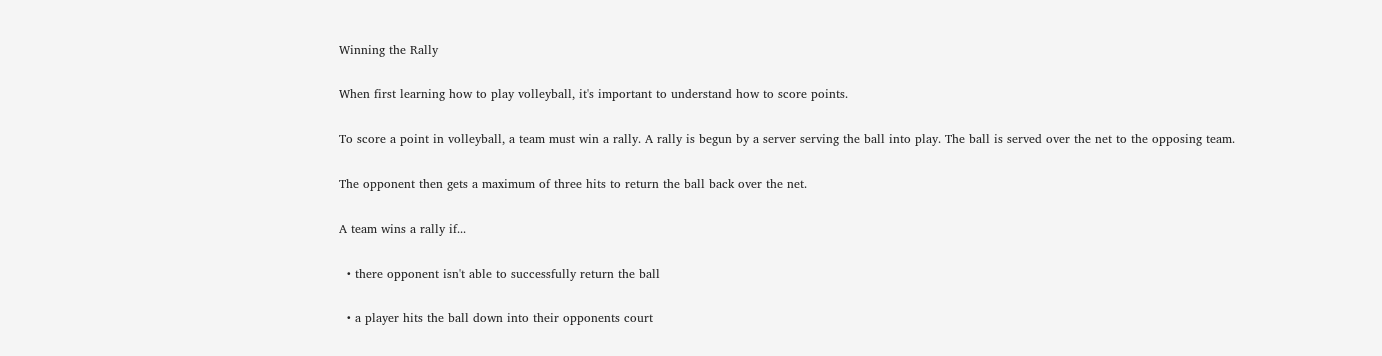Winning the Rally

When first learning how to play volleyball, it's important to understand how to score points.

To score a point in volleyball, a team must win a rally. A rally is begun by a server serving the ball into play. The ball is served over the net to the opposing team.

The opponent then gets a maximum of three hits to return the ball back over the net.

A team wins a rally if...

  • there opponent isn't able to successfully return the ball

  • a player hits the ball down into their opponents court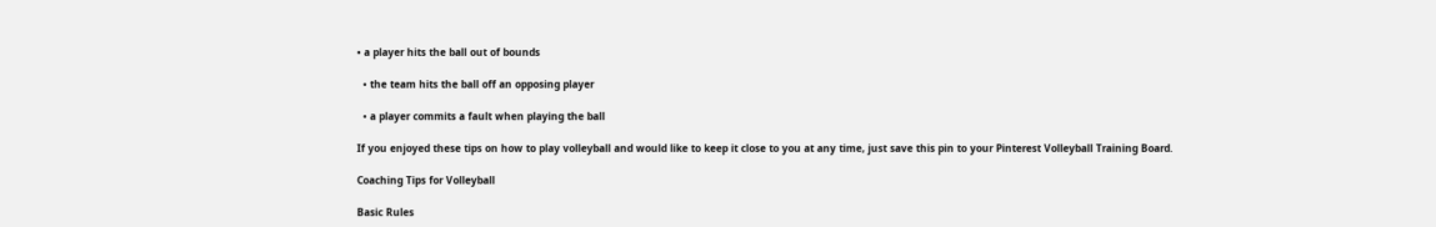• a player hits the ball out of bounds

  • the team hits the ball off an opposing player

  • a player commits a fault when playing the ball

If you enjoyed these tips on how to play volleyball and would like to keep it close to you at any time, just save this pin to your Pinterest Volleyball Training Board.

Coaching Tips for Volleyball

Basic Rules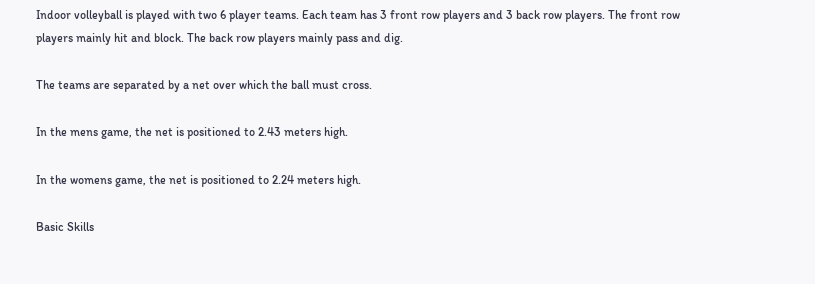Indoor volleyball is played with two 6 player teams. Each team has 3 front row players and 3 back row players. The front row players mainly hit and block. The back row players mainly pass and dig.

The teams are separated by a net over which the ball must cross.

In the mens game, the net is positioned to 2.43 meters high.

In the womens game, the net is positioned to 2.24 meters high.

Basic Skills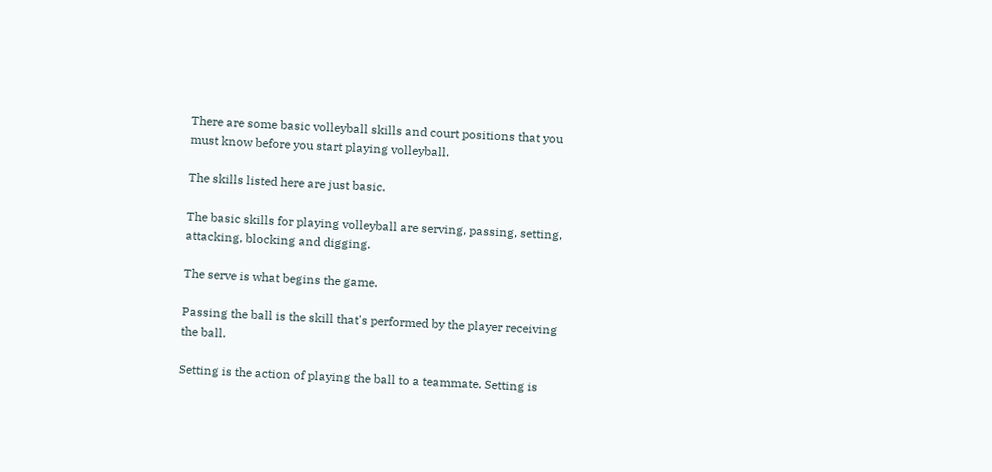There are some basic volleyball skills and court positions that you must know before you start playing volleyball.

The skills listed here are just basic.

The basic skills for playing volleyball are serving, passing, setting, attacking, blocking and digging.

The serve is what begins the game.

Passing the ball is the skill that's performed by the player receiving the ball.

Setting is the action of playing the ball to a teammate. Setting is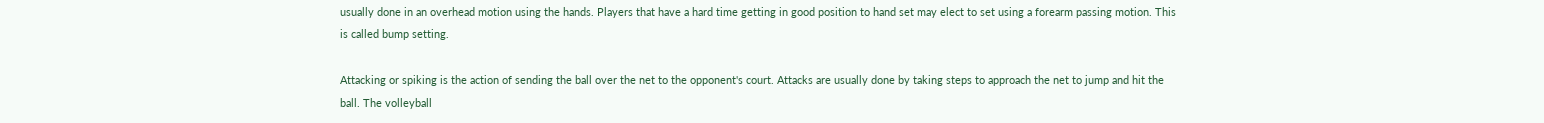usually done in an overhead motion using the hands. Players that have a hard time getting in good position to hand set may elect to set using a forearm passing motion. This is called bump setting.

Attacking or spiking is the action of sending the ball over the net to the opponent's court. Attacks are usually done by taking steps to approach the net to jump and hit the ball. The volleyball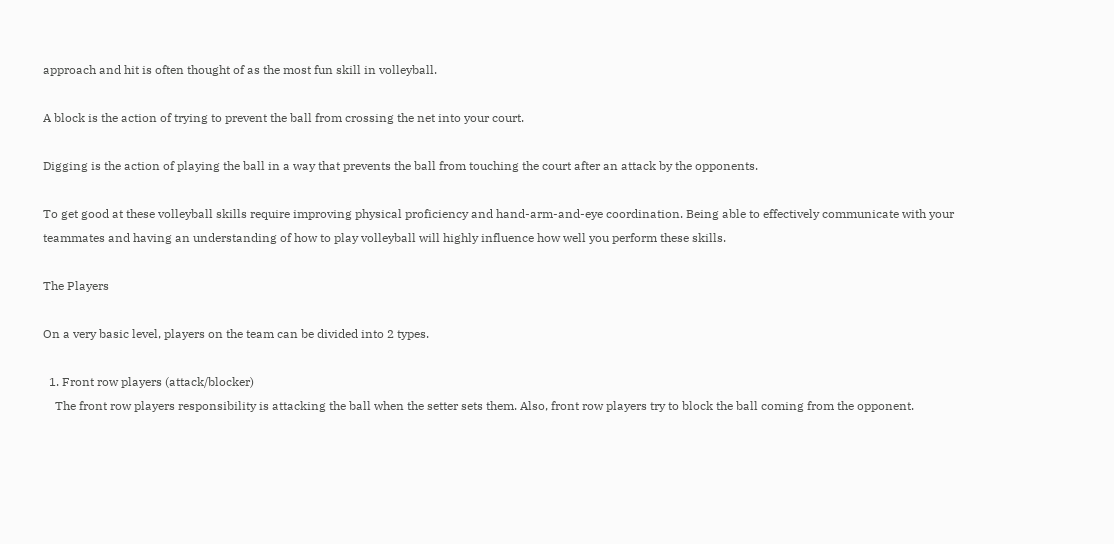approach and hit is often thought of as the most fun skill in volleyball.

A block is the action of trying to prevent the ball from crossing the net into your court.

Digging is the action of playing the ball in a way that prevents the ball from touching the court after an attack by the opponents.

To get good at these volleyball skills require improving physical proficiency and hand-arm-and-eye coordination. Being able to effectively communicate with your teammates and having an understanding of how to play volleyball will highly influence how well you perform these skills.

The Players

On a very basic level, players on the team can be divided into 2 types.

  1. Front row players (attack/blocker)
    The front row players responsibility is attacking the ball when the setter sets them. Also, front row players try to block the ball coming from the opponent.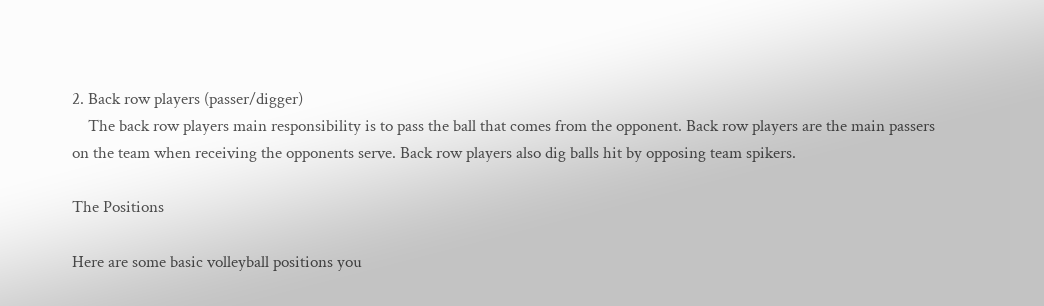2. Back row players (passer/digger)
    The back row players main responsibility is to pass the ball that comes from the opponent. Back row players are the main passers on the team when receiving the opponents serve. Back row players also dig balls hit by opposing team spikers.

The Positions

Here are some basic volleyball positions you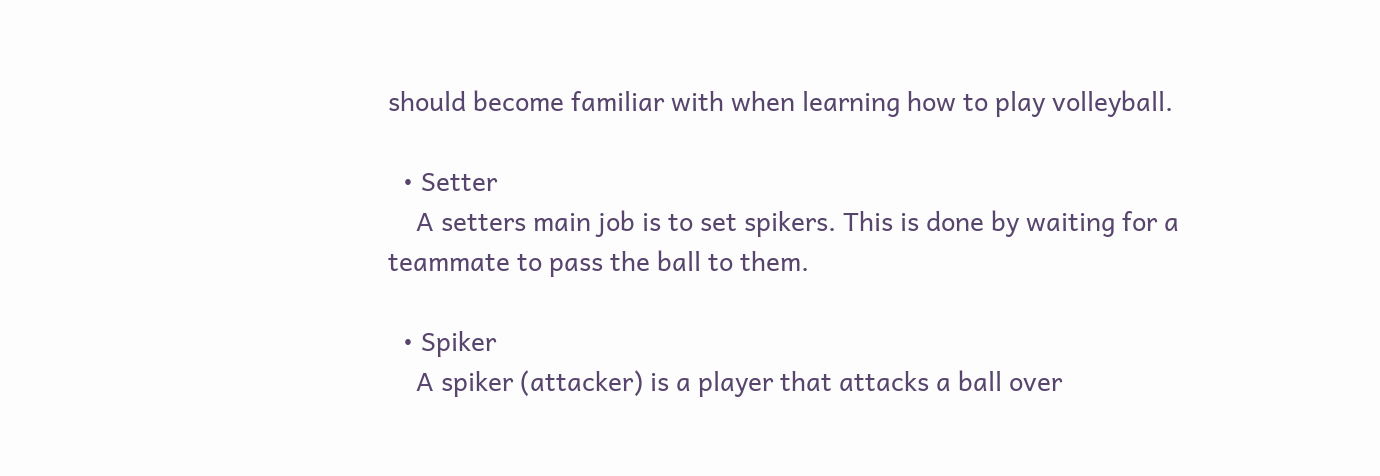should become familiar with when learning how to play volleyball.

  • Setter
    A setters main job is to set spikers. This is done by waiting for a teammate to pass the ball to them.

  • Spiker
    A spiker (attacker) is a player that attacks a ball over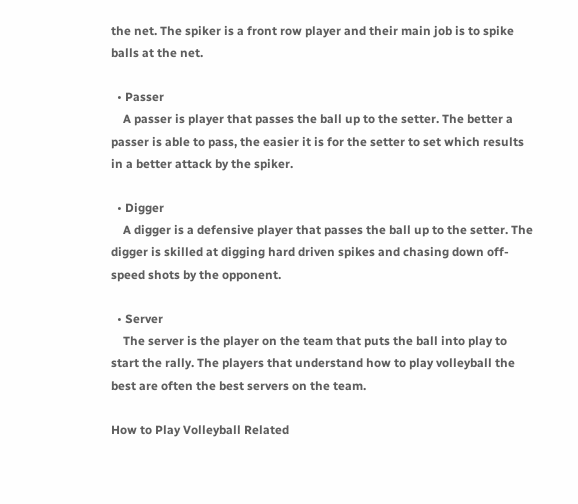the net. The spiker is a front row player and their main job is to spike balls at the net.

  • Passer
    A passer is player that passes the ball up to the setter. The better a passer is able to pass, the easier it is for the setter to set which results in a better attack by the spiker.

  • Digger
    A digger is a defensive player that passes the ball up to the setter. The digger is skilled at digging hard driven spikes and chasing down off-speed shots by the opponent.

  • Server
    The server is the player on the team that puts the ball into play to start the rally. The players that understand how to play volleyball the best are often the best servers on the team.

How to Play Volleyball Related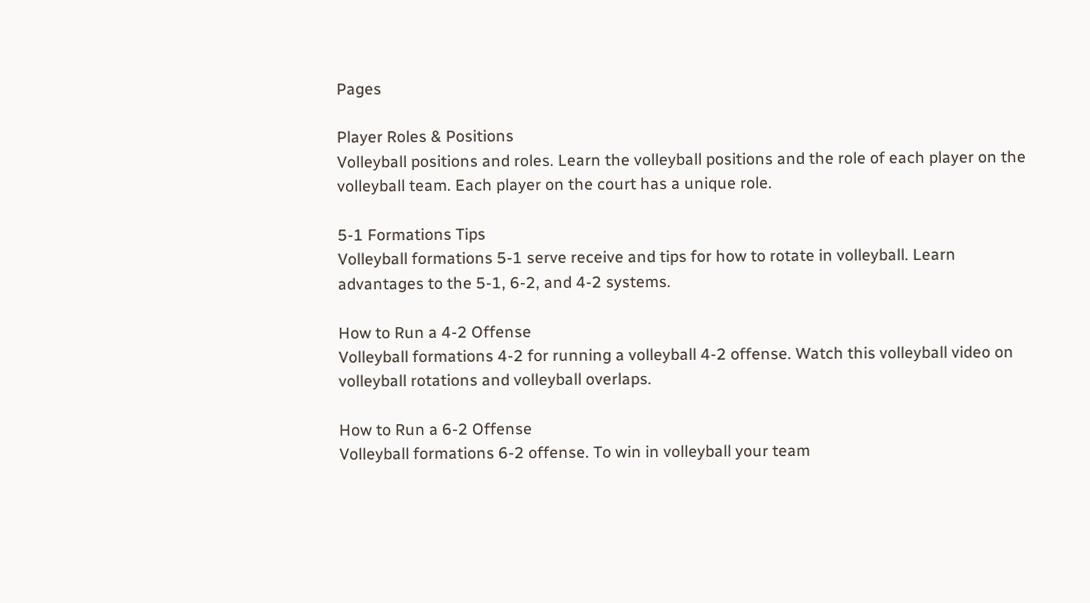Pages

Player Roles & Positions
Volleyball positions and roles. Learn the volleyball positions and the role of each player on the volleyball team. Each player on the court has a unique role.

5-1 Formations Tips
Volleyball formations 5-1 serve receive and tips for how to rotate in volleyball. Learn advantages to the 5-1, 6-2, and 4-2 systems.

How to Run a 4-2 Offense
Volleyball formations 4-2 for running a volleyball 4-2 offense. Watch this volleyball video on volleyball rotations and volleyball overlaps.

How to Run a 6-2 Offense
Volleyball formations 6-2 offense. To win in volleyball your team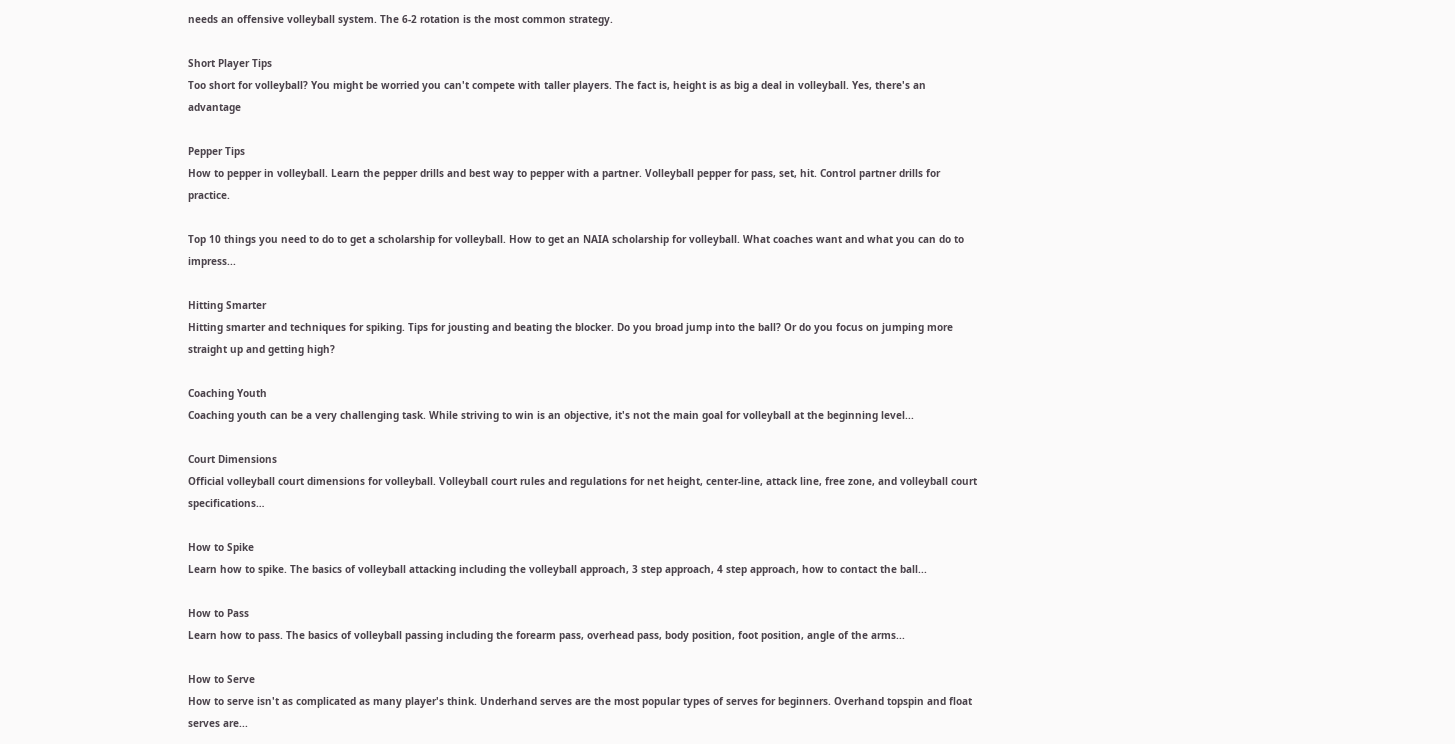needs an offensive volleyball system. The 6-2 rotation is the most common strategy.

Short Player Tips
Too short for volleyball? You might be worried you can't compete with taller players. The fact is, height is as big a deal in volleyball. Yes, there's an advantage

Pepper Tips
How to pepper in volleyball. Learn the pepper drills and best way to pepper with a partner. Volleyball pepper for pass, set, hit. Control partner drills for practice.

Top 10 things you need to do to get a scholarship for volleyball. How to get an NAIA scholarship for volleyball. What coaches want and what you can do to impress...

Hitting Smarter
Hitting smarter and techniques for spiking. Tips for jousting and beating the blocker. Do you broad jump into the ball? Or do you focus on jumping more straight up and getting high?

Coaching Youth
Coaching youth can be a very challenging task. While striving to win is an objective, it's not the main goal for volleyball at the beginning level...

Court Dimensions
Official volleyball court dimensions for volleyball. Volleyball court rules and regulations for net height, center-line, attack line, free zone, and volleyball court specifications…

How to Spike
Learn how to spike. The basics of volleyball attacking including the volleyball approach, 3 step approach, 4 step approach, how to contact the ball...

How to Pass
Learn how to pass. The basics of volleyball passing including the forearm pass, overhead pass, body position, foot position, angle of the arms...

How to Serve
How to serve isn't as complicated as many player's think. Underhand serves are the most popular types of serves for beginners. Overhand topspin and float serves are...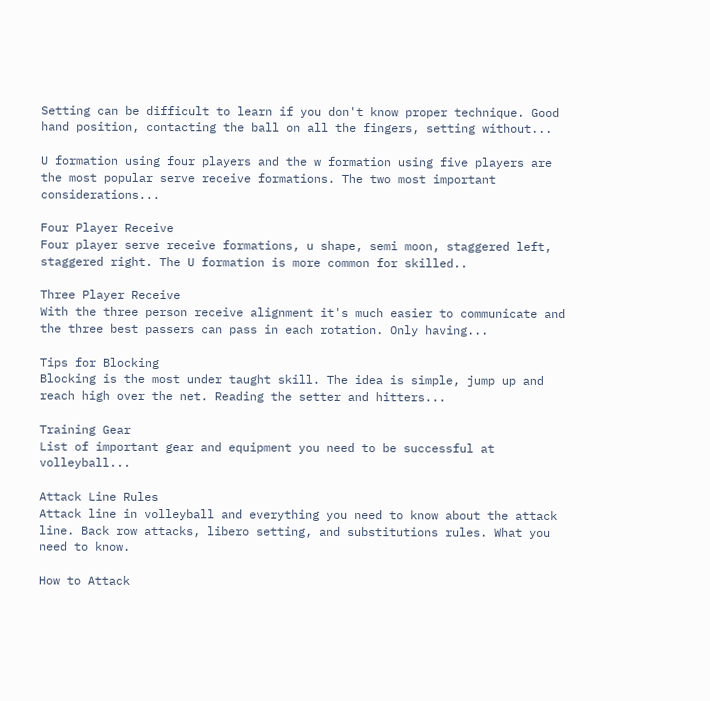Setting can be difficult to learn if you don't know proper technique. Good hand position, contacting the ball on all the fingers, setting without...

U formation using four players and the w formation using five players are the most popular serve receive formations. The two most important considerations...

Four Player Receive
Four player serve receive formations, u shape, semi moon, staggered left, staggered right. The U formation is more common for skilled..

Three Player Receive
With the three person receive alignment it's much easier to communicate and the three best passers can pass in each rotation. Only having...

Tips for Blocking
Blocking is the most under taught skill. The idea is simple, jump up and reach high over the net. Reading the setter and hitters...

Training Gear
List of important gear and equipment you need to be successful at volleyball...

Attack Line Rules
Attack line in volleyball and everything you need to know about the attack line. Back row attacks, libero setting, and substitutions rules. What you need to know.

How to Attack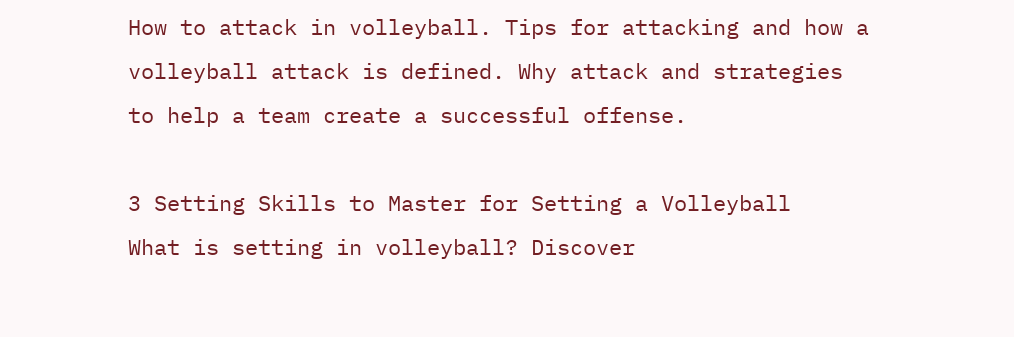How to attack in volleyball. Tips for attacking and how a volleyball attack is defined. Why attack and strategies to help a team create a successful offense.

3 Setting Skills to Master for Setting a Volleyball
What is setting in volleyball? Discover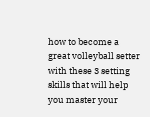how to become a great volleyball setter with these 3 setting skills that will help you master your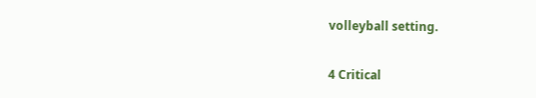volleyball setting.

4 Critical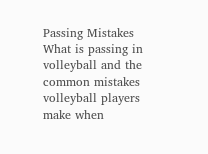Passing Mistakes
What is passing in volleyball and the common mistakes volleyball players make when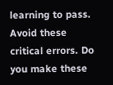learning to pass. Avoid these critical errors. Do you make these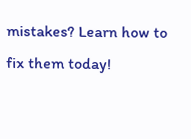mistakes? Learn how to fix them today!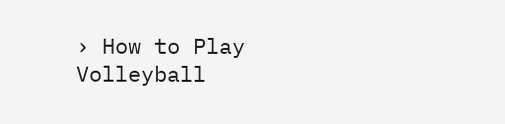› How to Play Volleyball